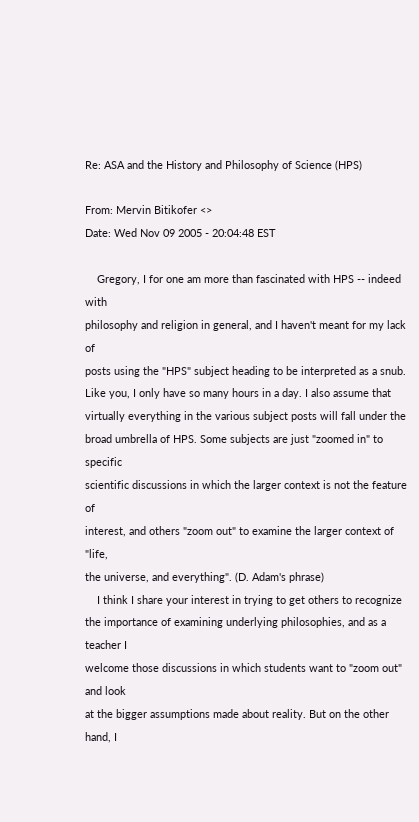Re: ASA and the History and Philosophy of Science (HPS)

From: Mervin Bitikofer <>
Date: Wed Nov 09 2005 - 20:04:48 EST

    Gregory, I for one am more than fascinated with HPS -- indeed with
philosophy and religion in general, and I haven't meant for my lack of
posts using the "HPS" subject heading to be interpreted as a snub.
Like you, I only have so many hours in a day. I also assume that
virtually everything in the various subject posts will fall under the
broad umbrella of HPS. Some subjects are just "zoomed in" to specific
scientific discussions in which the larger context is not the feature of
interest, and others "zoom out" to examine the larger context of "life,
the universe, and everything". (D. Adam's phrase)
    I think I share your interest in trying to get others to recognize
the importance of examining underlying philosophies, and as a teacher I
welcome those discussions in which students want to "zoom out" and look
at the bigger assumptions made about reality. But on the other hand, I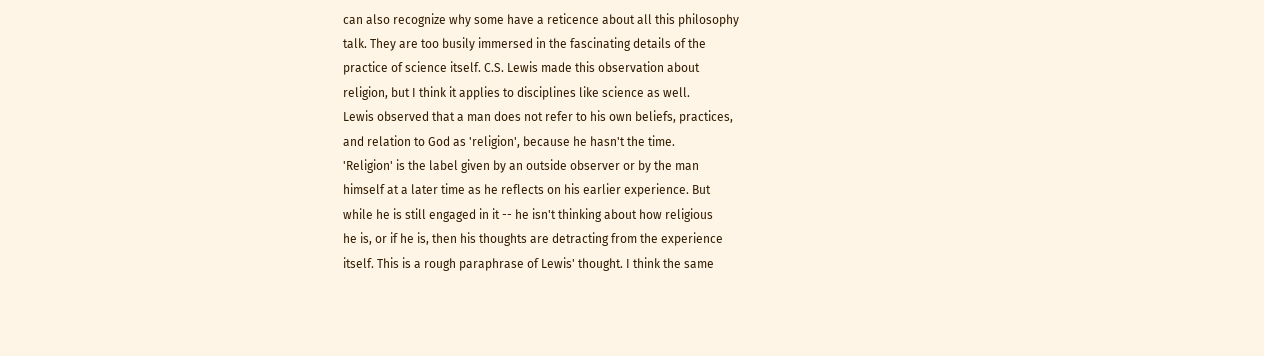can also recognize why some have a reticence about all this philosophy
talk. They are too busily immersed in the fascinating details of the
practice of science itself. C.S. Lewis made this observation about
religion, but I think it applies to disciplines like science as well.
Lewis observed that a man does not refer to his own beliefs, practices,
and relation to God as 'religion', because he hasn't the time.
'Religion' is the label given by an outside observer or by the man
himself at a later time as he reflects on his earlier experience. But
while he is still engaged in it -- he isn't thinking about how religious
he is, or if he is, then his thoughts are detracting from the experience
itself. This is a rough paraphrase of Lewis' thought. I think the same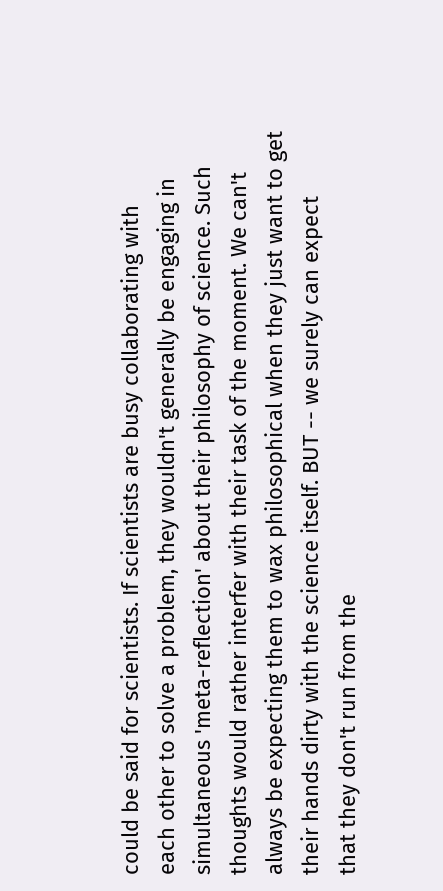could be said for scientists. If scientists are busy collaborating with
each other to solve a problem, they wouldn't generally be engaging in
simultaneous 'meta-reflection' about their philosophy of science. Such
thoughts would rather interfer with their task of the moment. We can't
always be expecting them to wax philosophical when they just want to get
their hands dirty with the science itself. BUT -- we surely can expect
that they don't run from the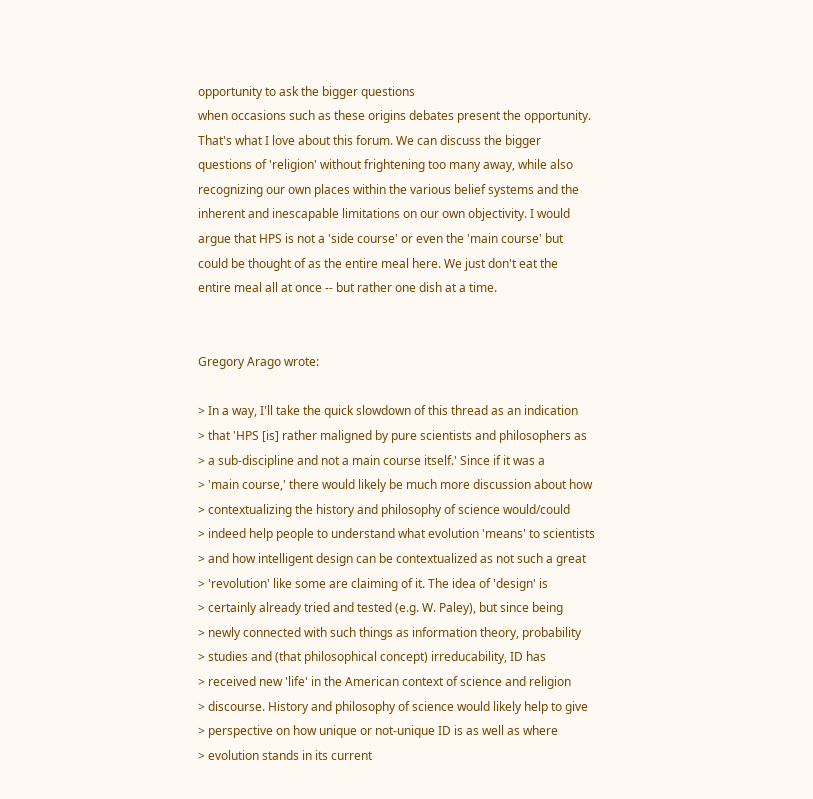opportunity to ask the bigger questions
when occasions such as these origins debates present the opportunity.
That's what I love about this forum. We can discuss the bigger
questions of 'religion' without frightening too many away, while also
recognizing our own places within the various belief systems and the
inherent and inescapable limitations on our own objectivity. I would
argue that HPS is not a 'side course' or even the 'main course' but
could be thought of as the entire meal here. We just don't eat the
entire meal all at once -- but rather one dish at a time.


Gregory Arago wrote:

> In a way, I'll take the quick slowdown of this thread as an indication
> that 'HPS [is] rather maligned by pure scientists and philosophers as
> a sub-discipline and not a main course itself.' Since if it was a
> 'main course,' there would likely be much more discussion about how
> contextualizing the history and philosophy of science would/could
> indeed help people to understand what evolution 'means' to scientists
> and how intelligent design can be contextualized as not such a great
> 'revolution' like some are claiming of it. The idea of 'design' is
> certainly already tried and tested (e.g. W. Paley), but since being
> newly connected with such things as information theory, probability
> studies and (that philosophical concept) irreducability, ID has
> received new 'life' in the American context of science and religion
> discourse. History and philosophy of science would likely help to give
> perspective on how unique or not-unique ID is as well as where
> evolution stands in its current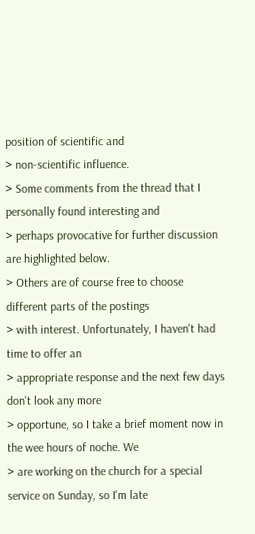position of scientific and
> non-scientific influence.
> Some comments from the thread that I personally found interesting and
> perhaps provocative for further discussion are highlighted below.
> Others are of course free to choose different parts of the postings
> with interest. Unfortunately, I haven't had time to offer an
> appropriate response and the next few days don't look any more
> opportune, so I take a brief moment now in the wee hours of noche. We
> are working on the church for a special service on Sunday, so I'm late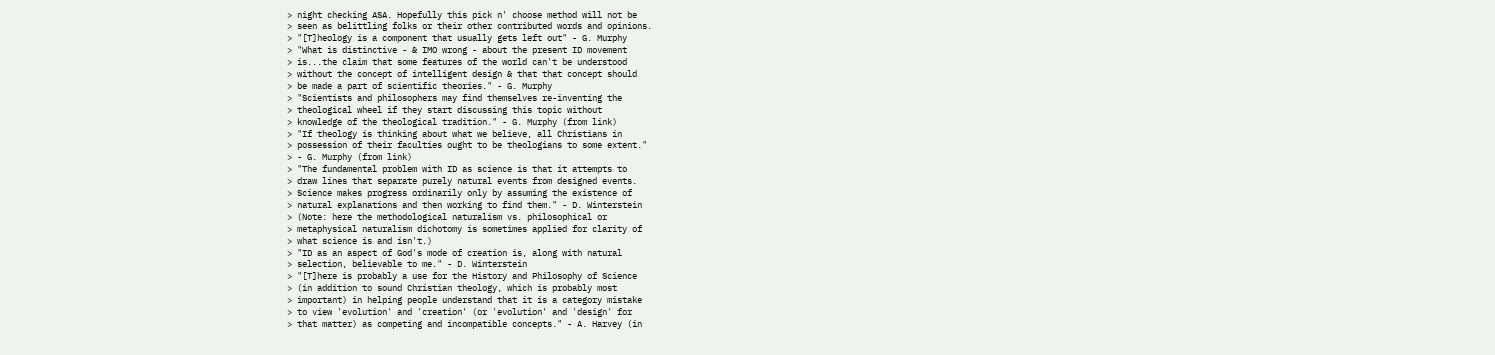> night checking ASA. Hopefully this pick n' choose method will not be
> seen as belittling folks or their other contributed words and opinions.
> "[T]heology is a component that usually gets left out" - G. Murphy
> "What is distinctive - & IMO wrong - about the present ID movement
> is...the claim that some features of the world can't be understood
> without the concept of intelligent design & that that concept should
> be made a part of scientific theories." - G. Murphy
> "Scientists and philosophers may find themselves re-inventing the
> theological wheel if they start discussing this topic without
> knowledge of the theological tradition." - G. Murphy (from link)
> "If theology is thinking about what we believe, all Christians in
> possession of their faculties ought to be theologians to some extent."
> - G. Murphy (from link)
> "The fundamental problem with ID as science is that it attempts to
> draw lines that separate purely natural events from designed events.
> Science makes progress ordinarily only by assuming the existence of
> natural explanations and then working to find them." - D. Winterstein
> (Note: here the methodological naturalism vs. philosophical or
> metaphysical naturalism dichotomy is sometimes applied for clarity of
> what science is and isn't.)
> "ID as an aspect of God's mode of creation is, along with natural
> selection, believable to me." - D. Winterstein
> "[T]here is probably a use for the History and Philosophy of Science
> (in addition to sound Christian theology, which is probably most
> important) in helping people understand that it is a category mistake
> to view 'evolution' and 'creation' (or 'evolution' and 'design' for
> that matter) as competing and incompatible concepts." - A. Harvey (in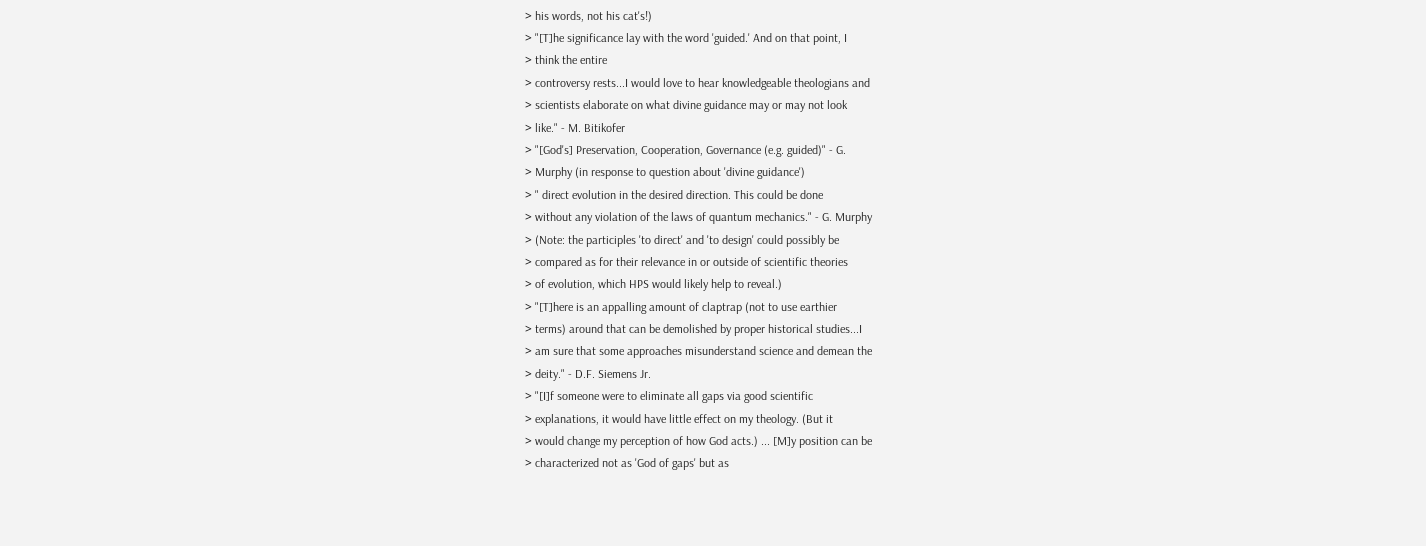> his words, not his cat's!)
> "[T]he significance lay with the word 'guided.' And on that point, I
> think the entire
> controversy rests...I would love to hear knowledgeable theologians and
> scientists elaborate on what divine guidance may or may not look
> like." - M. Bitikofer
> "[God's] Preservation, Cooperation, Governance (e.g. guided)" - G.
> Murphy (in response to question about 'divine guidance')
> " direct evolution in the desired direction. This could be done
> without any violation of the laws of quantum mechanics." - G. Murphy
> (Note: the participles 'to direct' and 'to design' could possibly be
> compared as for their relevance in or outside of scientific theories
> of evolution, which HPS would likely help to reveal.)
> "[T]here is an appalling amount of claptrap (not to use earthier
> terms) around that can be demolished by proper historical studies...I
> am sure that some approaches misunderstand science and demean the
> deity." - D.F. Siemens Jr.
> "[I]f someone were to eliminate all gaps via good scientific
> explanations, it would have little effect on my theology. (But it
> would change my perception of how God acts.) ... [M]y position can be
> characterized not as 'God of gaps' but as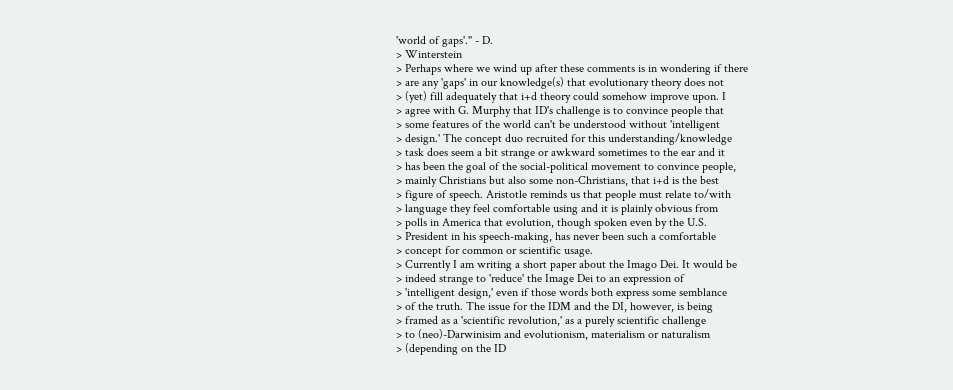'world of gaps'." - D.
> Winterstein
> Perhaps where we wind up after these comments is in wondering if there
> are any 'gaps' in our knowledge(s) that evolutionary theory does not
> (yet) fill adequately that i+d theory could somehow improve upon. I
> agree with G. Murphy that ID's challenge is to convince people that
> some features of the world can't be understood without 'intelligent
> design.' The concept duo recruited for this understanding/knowledge
> task does seem a bit strange or awkward sometimes to the ear and it
> has been the goal of the social-political movement to convince people,
> mainly Christians but also some non-Christians, that i+d is the best
> figure of speech. Aristotle reminds us that people must relate to/with
> language they feel comfortable using and it is plainly obvious from
> polls in America that evolution, though spoken even by the U.S.
> President in his speech-making, has never been such a comfortable
> concept for common or scientific usage.
> Currently I am writing a short paper about the Imago Dei. It would be
> indeed strange to 'reduce' the Image Dei to an expression of
> 'intelligent design,' even if those words both express some semblance
> of the truth. The issue for the IDM and the DI, however, is being
> framed as a 'scientific revolution,' as a purely scientific challenge
> to (neo)-Darwinisim and evolutionism, materialism or naturalism
> (depending on the ID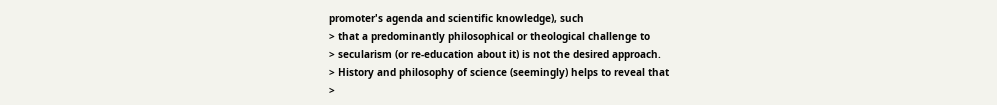promoter's agenda and scientific knowledge), such
> that a predominantly philosophical or theological challenge to
> secularism (or re-education about it) is not the desired approach.
> History and philosophy of science (seemingly) helps to reveal that
>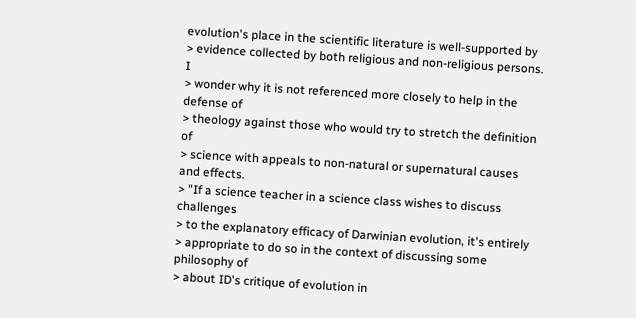evolution's place in the scientific literature is well-supported by
> evidence collected by both religious and non-religious persons. I
> wonder why it is not referenced more closely to help in the defense of
> theology against those who would try to stretch the definition of
> science with appeals to non-natural or supernatural causes and effects.
> "If a science teacher in a science class wishes to discuss challenges
> to the explanatory efficacy of Darwinian evolution, it's entirely
> appropriate to do so in the context of discussing some philosophy of
> about ID's critique of evolution in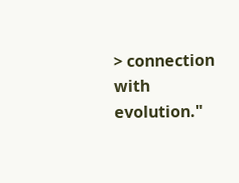> connection with evolution."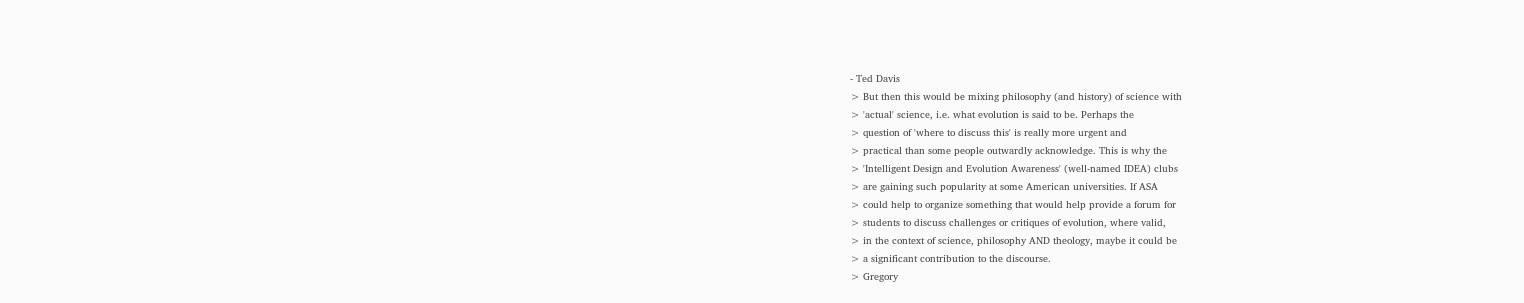- Ted Davis
> But then this would be mixing philosophy (and history) of science with
> 'actual' science, i.e. what evolution is said to be. Perhaps the
> question of 'where to discuss this' is really more urgent and
> practical than some people outwardly acknowledge. This is why the
> 'Intelligent Design and Evolution Awareness' (well-named IDEA) clubs
> are gaining such popularity at some American universities. If ASA
> could help to organize something that would help provide a forum for
> students to discuss challenges or critiques of evolution, where valid,
> in the context of science, philosophy AND theology, maybe it could be
> a significant contribution to the discourse.
> Gregory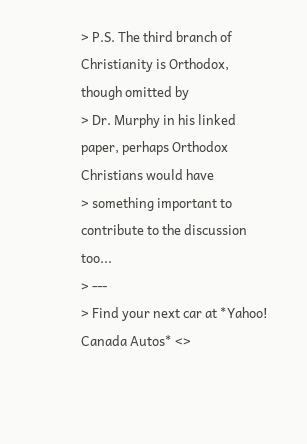> P.S. The third branch of Christianity is Orthodox, though omitted by
> Dr. Murphy in his linked paper, perhaps Orthodox Christians would have
> something important to contribute to the discussion too...
> ---
> Find your next car at *Yahoo! Canada Autos* <>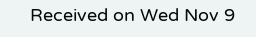Received on Wed Nov 9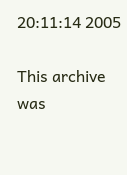20:11:14 2005

This archive was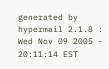generated by hypermail 2.1.8 : Wed Nov 09 2005 - 20:11:14 EST